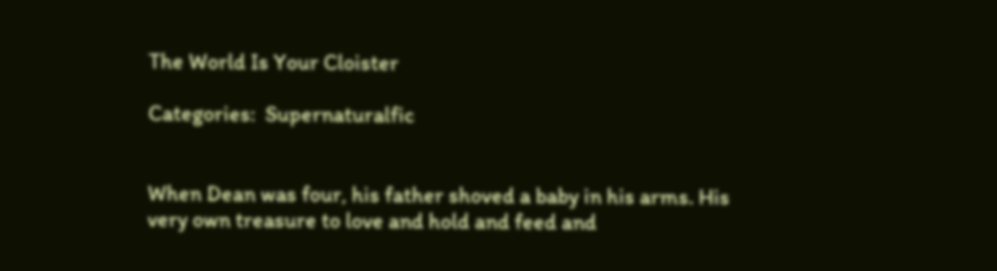The World Is Your Cloister

Categories:  Supernaturalfic


When Dean was four, his father shoved a baby in his arms. His very own treasure to love and hold and feed and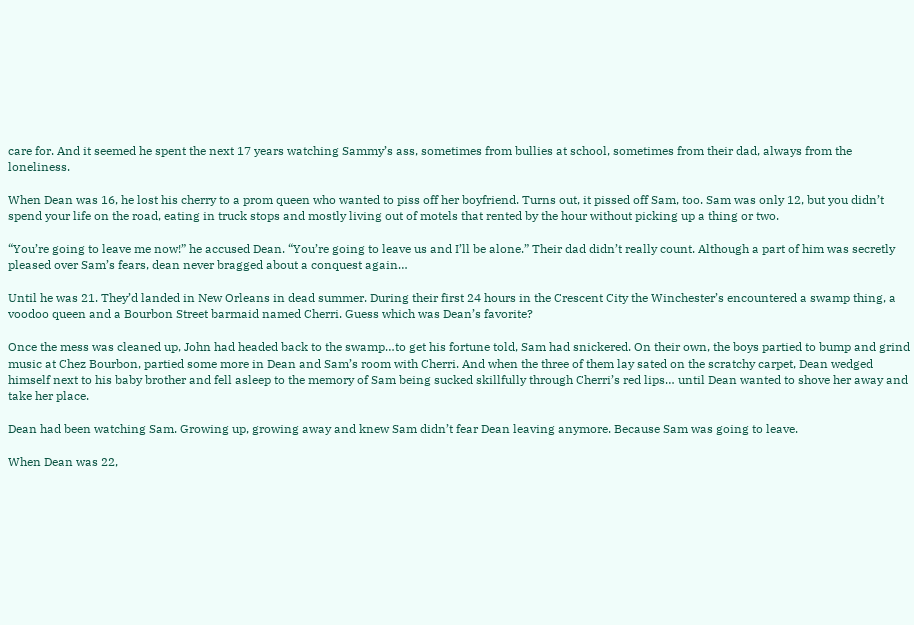care for. And it seemed he spent the next 17 years watching Sammy’s ass, sometimes from bullies at school, sometimes from their dad, always from the loneliness.

When Dean was 16, he lost his cherry to a prom queen who wanted to piss off her boyfriend. Turns out, it pissed off Sam, too. Sam was only 12, but you didn’t spend your life on the road, eating in truck stops and mostly living out of motels that rented by the hour without picking up a thing or two.

“You’re going to leave me now!” he accused Dean. “You’re going to leave us and I’ll be alone.” Their dad didn’t really count. Although a part of him was secretly pleased over Sam’s fears, dean never bragged about a conquest again…

Until he was 21. They’d landed in New Orleans in dead summer. During their first 24 hours in the Crescent City the Winchester’s encountered a swamp thing, a voodoo queen and a Bourbon Street barmaid named Cherri. Guess which was Dean’s favorite?

Once the mess was cleaned up, John had headed back to the swamp…to get his fortune told, Sam had snickered. On their own, the boys partied to bump and grind music at Chez Bourbon, partied some more in Dean and Sam’s room with Cherri. And when the three of them lay sated on the scratchy carpet, Dean wedged himself next to his baby brother and fell asleep to the memory of Sam being sucked skillfully through Cherri’s red lips… until Dean wanted to shove her away and take her place.

Dean had been watching Sam. Growing up, growing away and knew Sam didn’t fear Dean leaving anymore. Because Sam was going to leave.

When Dean was 22,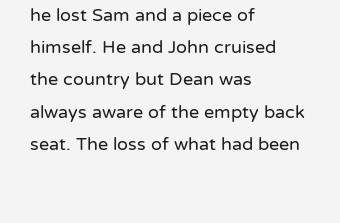he lost Sam and a piece of himself. He and John cruised the country but Dean was always aware of the empty back seat. The loss of what had been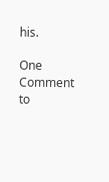his.

One Comment to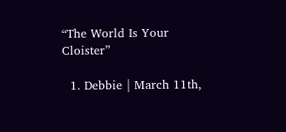“The World Is Your Cloister”

  1. Debbie | March 11th,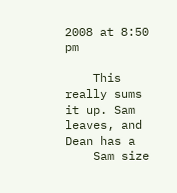2008 at 8:50 pm

    This really sums it up. Sam leaves, and Dean has a
    Sam size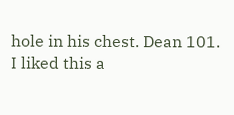hole in his chest. Dean 101. I liked this a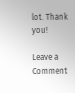lot. Thank you!

Leave a Comment